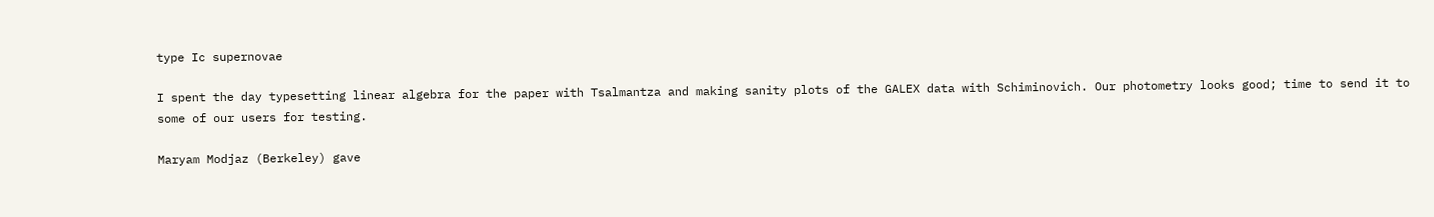type Ic supernovae

I spent the day typesetting linear algebra for the paper with Tsalmantza and making sanity plots of the GALEX data with Schiminovich. Our photometry looks good; time to send it to some of our users for testing.

Maryam Modjaz (Berkeley) gave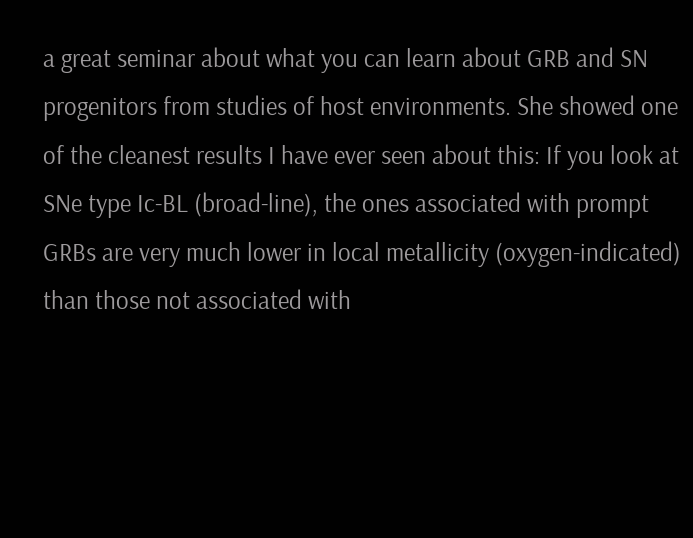a great seminar about what you can learn about GRB and SN progenitors from studies of host environments. She showed one of the cleanest results I have ever seen about this: If you look at SNe type Ic-BL (broad-line), the ones associated with prompt GRBs are very much lower in local metallicity (oxygen-indicated) than those not associated with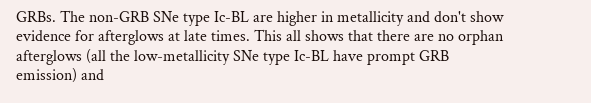GRBs. The non-GRB SNe type Ic-BL are higher in metallicity and don't show evidence for afterglows at late times. This all shows that there are no orphan afterglows (all the low-metallicity SNe type Ic-BL have prompt GRB emission) and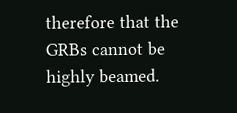therefore that the GRBs cannot be highly beamed.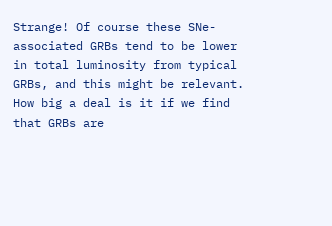Strange! Of course these SNe-associated GRBs tend to be lower in total luminosity from typical GRBs, and this might be relevant. How big a deal is it if we find that GRBs are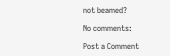not beamed?

No comments:

Post a Comment